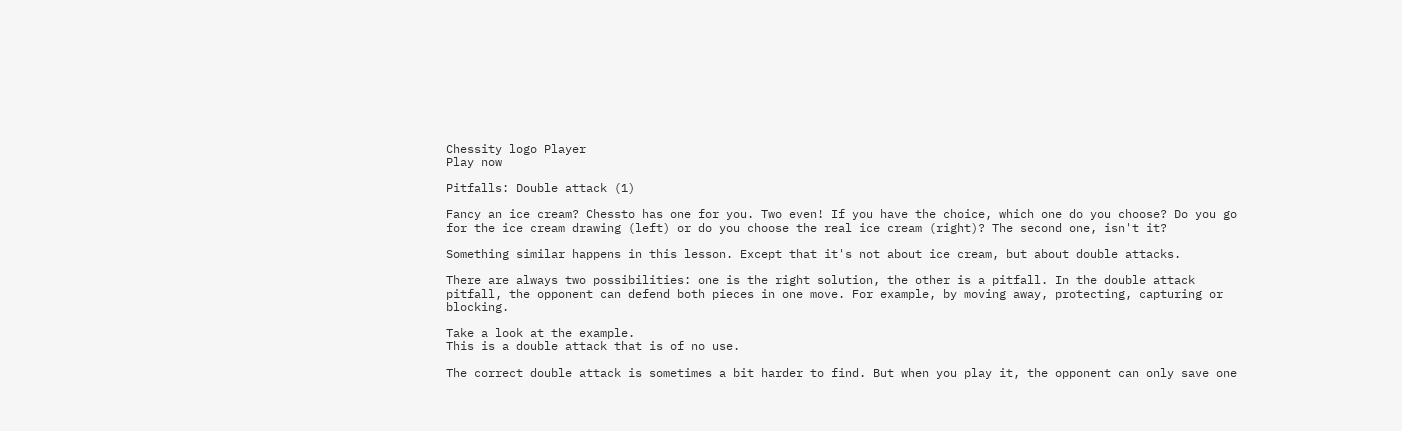Chessity logo Player
Play now

Pitfalls: Double attack (1)

Fancy an ice cream? Chessto has one for you. Two even! If you have the choice, which one do you choose? Do you go for the ice cream drawing (left) or do you choose the real ice cream (right)? The second one, isn't it?

Something similar happens in this lesson. Except that it's not about ice cream, but about double attacks.

There are always two possibilities: one is the right solution, the other is a pitfall. In the double attack pitfall, the opponent can defend both pieces in one move. For example, by moving away, protecting, capturing or blocking.

Take a look at the example.
This is a double attack that is of no use.

The correct double attack is sometimes a bit harder to find. But when you play it, the opponent can only save one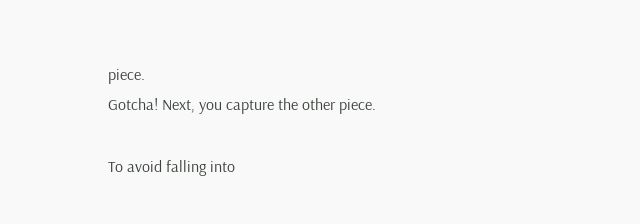piece.
Gotcha! Next, you capture the other piece.

To avoid falling into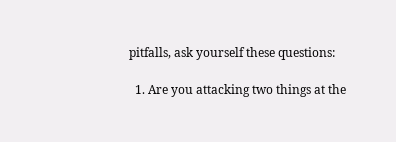pitfalls, ask yourself these questions:

  1. Are you attacking two things at the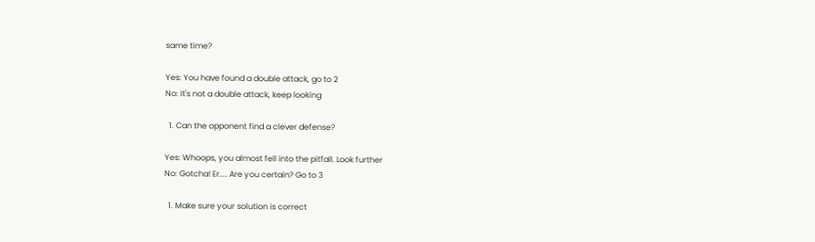same time?

Yes: You have found a double attack, go to 2
No: It's not a double attack, keep looking

  1. Can the opponent find a clever defense?

Yes: Whoops, you almost fell into the pitfall. Look further
No: Gotcha! Er.... Are you certain? Go to 3

  1. Make sure your solution is correct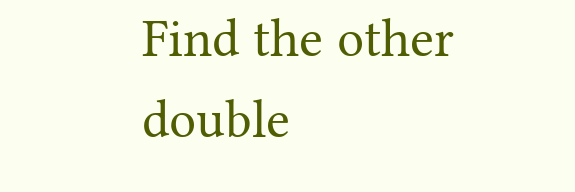Find the other double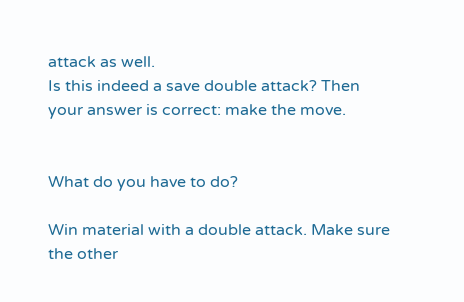attack as well.
Is this indeed a save double attack? Then your answer is correct: make the move.


What do you have to do?

Win material with a double attack. Make sure the other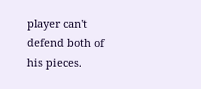player can't defend both of his pieces.